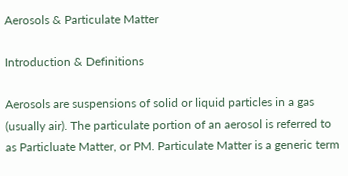Aerosols & Particulate Matter

Introduction & Definitions

Aerosols are suspensions of solid or liquid particles in a gas (usually air). The particulate portion of an aerosol is referred to as Particluate Matter, or PM. Particulate Matter is a generic term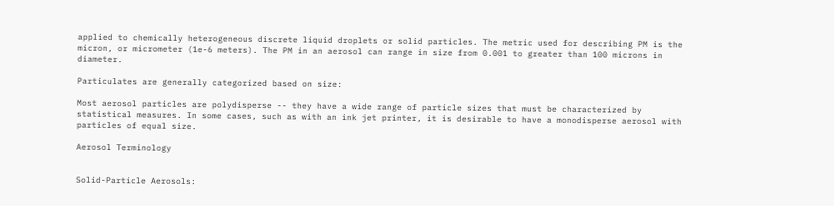applied to chemically heterogeneous discrete liquid droplets or solid particles. The metric used for describing PM is the micron, or micrometer (1e-6 meters). The PM in an aerosol can range in size from 0.001 to greater than 100 microns in diameter.

Particulates are generally categorized based on size:

Most aerosol particles are polydisperse -- they have a wide range of particle sizes that must be characterized by statistical measures. In some cases, such as with an ink jet printer, it is desirable to have a monodisperse aerosol with particles of equal size.

Aerosol Terminology


Solid-Particle Aerosols: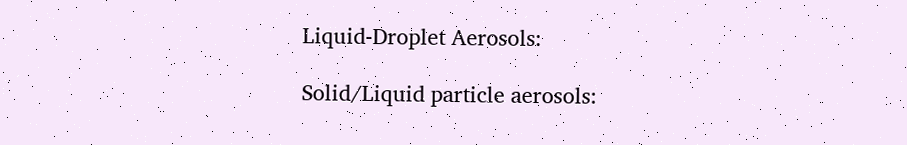Liquid-Droplet Aerosols:

Solid/Liquid particle aerosols: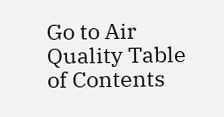Go to Air Quality Table of Contents